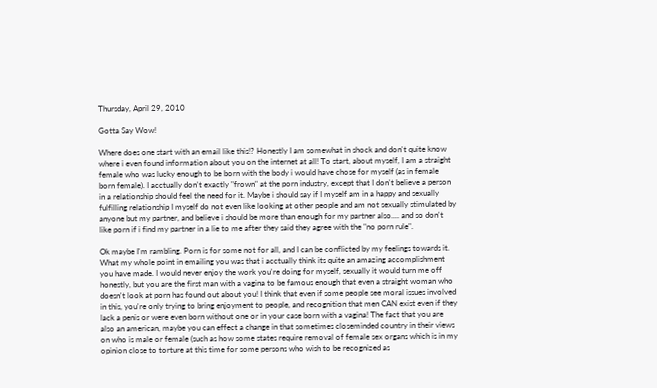Thursday, April 29, 2010

Gotta Say Wow!

Where does one start with an email like this!? Honestly I am somewhat in shock and don't quite know where i even found information about you on the internet at all! To start, about myself, I am a straight female who was lucky enough to be born with the body i would have chose for myself (as in female born female). I acctually don't exactly "frown" at the porn industry, except that I don't believe a person in a relationship should feel the need for it. Maybe i should say if I myself am in a happy and sexually fulfilling relationship I myself do not even like looking at other people and am not sexually stimulated by anyone but my partner, and believe i should be more than enough for my partner also.... and so don't like porn if i find my partner in a lie to me after they said they agree with the "no porn rule".

Ok maybe I'm rambling. Porn is for some not for all, and I can be conflicted by my feelings towards it. What my whole point in emailing you was that i acctually think its quite an amazing accomplishment you have made. I would never enjoy the work you're doing for myself, sexually it would turn me off honestly, but you are the first man with a vagina to be famous enough that even a straight woman who doesn't look at porn has found out about you! I think that even if some people see moral issues involved in this, you're only trying to bring enjoyment to people, and recognition that men CAN exist even if they lack a penis or were even born without one or in your case born with a vagina! The fact that you are also an american, maybe you can effect a change in that sometimes closeminded country in their views on who is male or female (such as how some states require removal of female sex organs which is in my opinion close to torture at this time for some persons who wish to be recognized as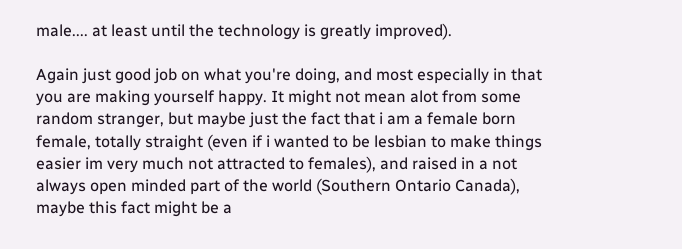male.... at least until the technology is greatly improved).

Again just good job on what you're doing, and most especially in that you are making yourself happy. It might not mean alot from some random stranger, but maybe just the fact that i am a female born female, totally straight (even if i wanted to be lesbian to make things easier im very much not attracted to females), and raised in a not always open minded part of the world (Southern Ontario Canada), maybe this fact might be a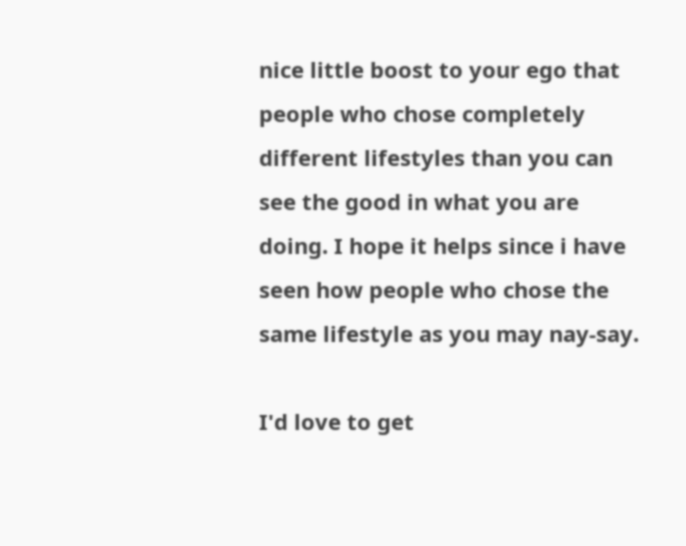nice little boost to your ego that people who chose completely different lifestyles than you can see the good in what you are doing. I hope it helps since i have seen how people who chose the same lifestyle as you may nay-say.

I'd love to get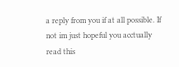a reply from you if at all possible. If not im just hopeful you acctually read this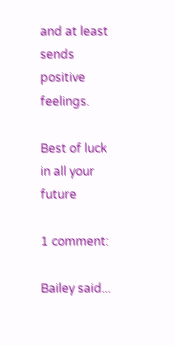and at least sends positive feelings.

Best of luck in all your future

1 comment:

Bailey said...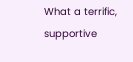What a terrific, supportive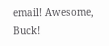email! Awesome, Buck!